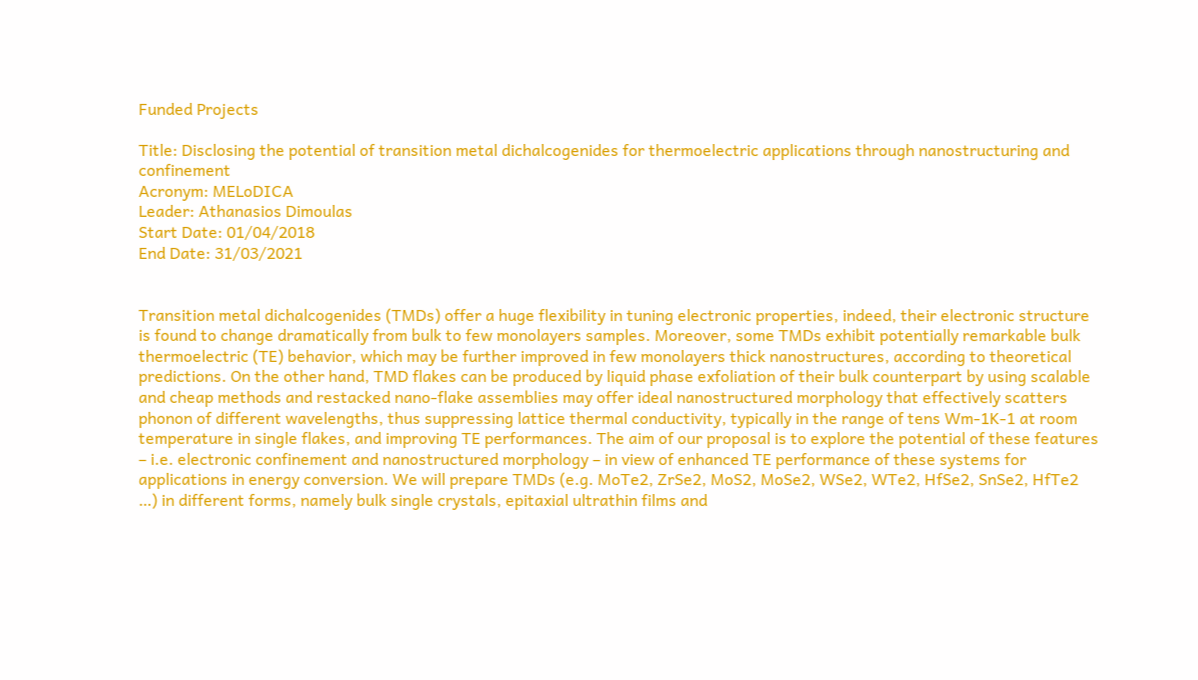Funded Projects

Title: Disclosing the potential of transition metal dichalcogenides for thermoelectric applications through nanostructuring and confinement
Acronym: MELoDICA
Leader: Athanasios Dimoulas
Start Date: 01/04/2018
End Date: 31/03/2021


Transition metal dichalcogenides (TMDs) offer a huge flexibility in tuning electronic properties, indeed, their electronic structure is found to change dramatically from bulk to few monolayers samples. Moreover, some TMDs exhibit potentially remarkable bulk thermoelectric (TE) behavior, which may be further improved in few monolayers thick nanostructures, according to theoretical predictions. On the other hand, TMD flakes can be produced by liquid phase exfoliation of their bulk counterpart by using scalable and cheap methods and restacked nano-flake assemblies may offer ideal nanostructured morphology that effectively scatters phonon of different wavelengths, thus suppressing lattice thermal conductivity, typically in the range of tens Wm-1K-1 at room temperature in single flakes, and improving TE performances. The aim of our proposal is to explore the potential of these features – i.e. electronic confinement and nanostructured morphology – in view of enhanced TE performance of these systems for applications in energy conversion. We will prepare TMDs (e.g. MoTe2, ZrSe2, MoS2, MoSe2, WSe2, WTe2, HfSe2, SnSe2, HfTe2 …) in different forms, namely bulk single crystals, epitaxial ultrathin films and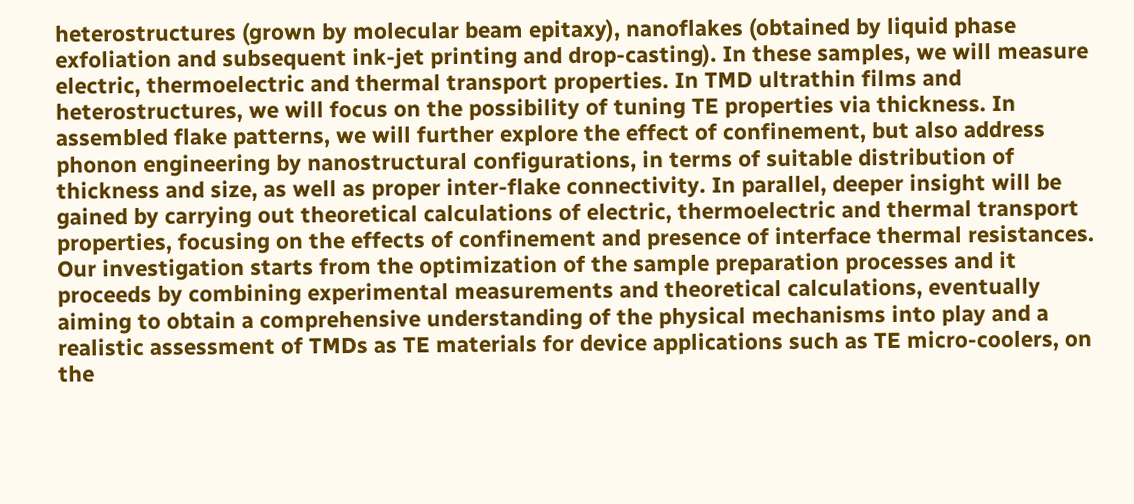heterostructures (grown by molecular beam epitaxy), nanoflakes (obtained by liquid phase exfoliation and subsequent ink-jet printing and drop-casting). In these samples, we will measure electric, thermoelectric and thermal transport properties. In TMD ultrathin films and heterostructures, we will focus on the possibility of tuning TE properties via thickness. In assembled flake patterns, we will further explore the effect of confinement, but also address phonon engineering by nanostructural configurations, in terms of suitable distribution of thickness and size, as well as proper inter-flake connectivity. In parallel, deeper insight will be gained by carrying out theoretical calculations of electric, thermoelectric and thermal transport properties, focusing on the effects of confinement and presence of interface thermal resistances. Our investigation starts from the optimization of the sample preparation processes and it proceeds by combining experimental measurements and theoretical calculations, eventually aiming to obtain a comprehensive understanding of the physical mechanisms into play and a realistic assessment of TMDs as TE materials for device applications such as TE micro-coolers, on the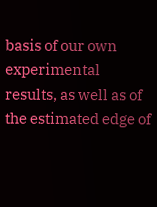basis of our own experimental results, as well as of the estimated edge of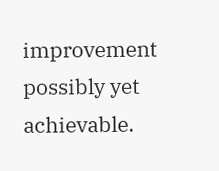improvement possibly yet achievable.